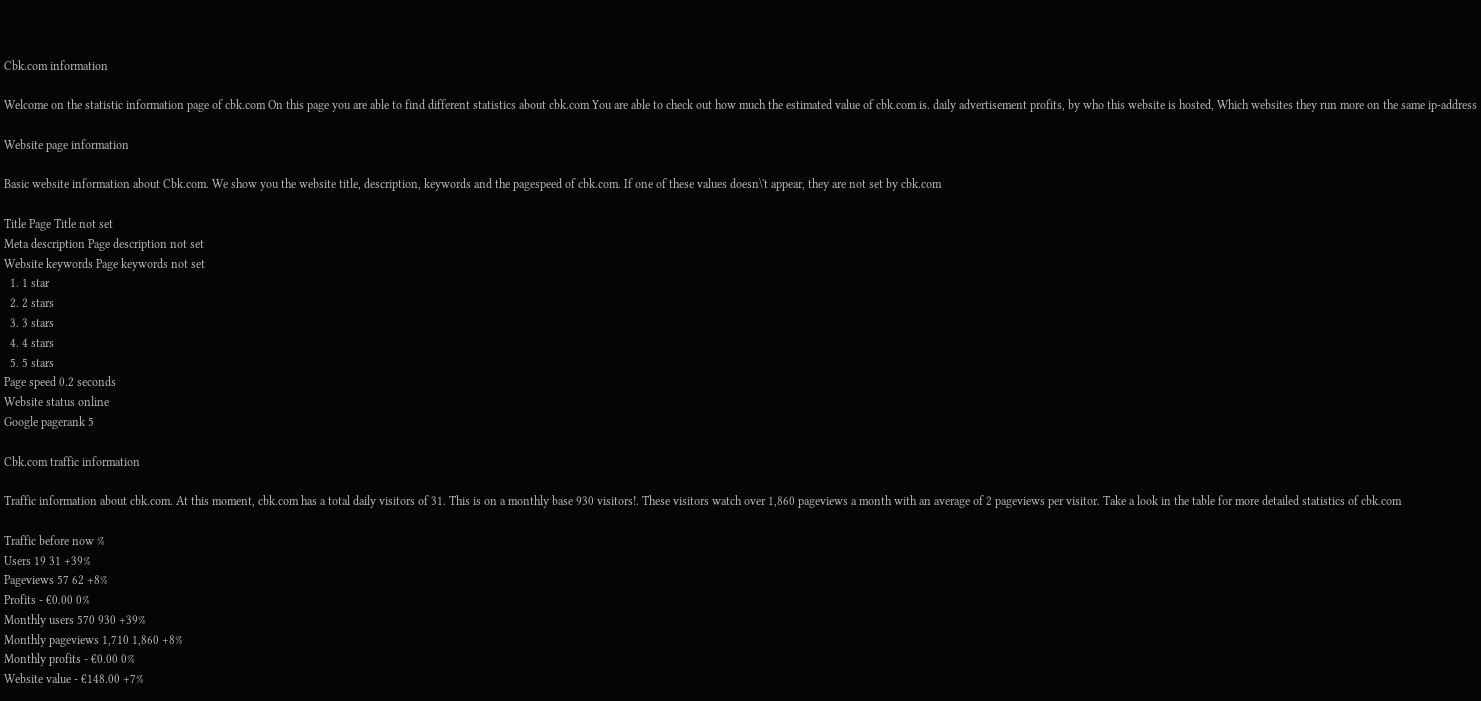Cbk.com information

Welcome on the statistic information page of cbk.com On this page you are able to find different statistics about cbk.com You are able to check out how much the estimated value of cbk.com is. daily advertisement profits, by who this website is hosted, Which websites they run more on the same ip-address

Website page information

Basic website information about Cbk.com. We show you the website title, description, keywords and the pagespeed of cbk.com. If one of these values doesn\'t appear, they are not set by cbk.com

Title Page Title not set
Meta description Page description not set
Website keywords Page keywords not set
  1. 1 star
  2. 2 stars
  3. 3 stars
  4. 4 stars
  5. 5 stars
Page speed 0.2 seconds
Website status online
Google pagerank 5

Cbk.com traffic information

Traffic information about cbk.com. At this moment, cbk.com has a total daily visitors of 31. This is on a monthly base 930 visitors!. These visitors watch over 1,860 pageviews a month with an average of 2 pageviews per visitor. Take a look in the table for more detailed statistics of cbk.com

Traffic before now %
Users 19 31 +39%
Pageviews 57 62 +8%
Profits - €0.00 0%
Monthly users 570 930 +39%
Monthly pageviews 1,710 1,860 +8%
Monthly profits - €0.00 0%
Website value - €148.00 +7%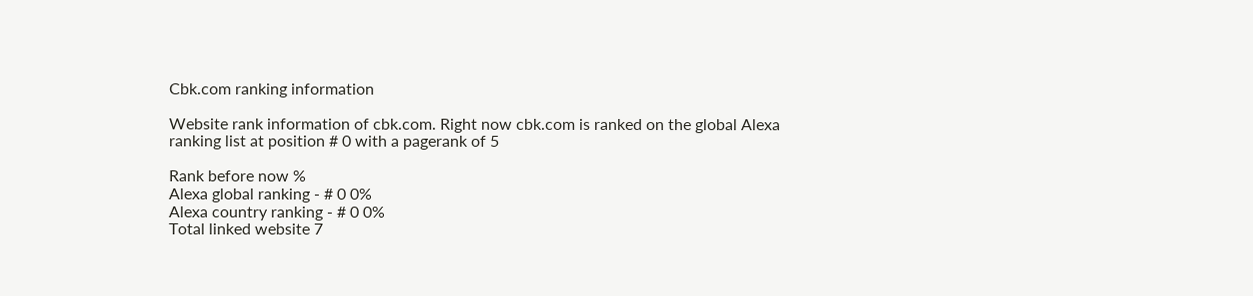Cbk.com ranking information

Website rank information of cbk.com. Right now cbk.com is ranked on the global Alexa ranking list at position # 0 with a pagerank of 5

Rank before now %
Alexa global ranking - # 0 0%
Alexa country ranking - # 0 0%
Total linked website 7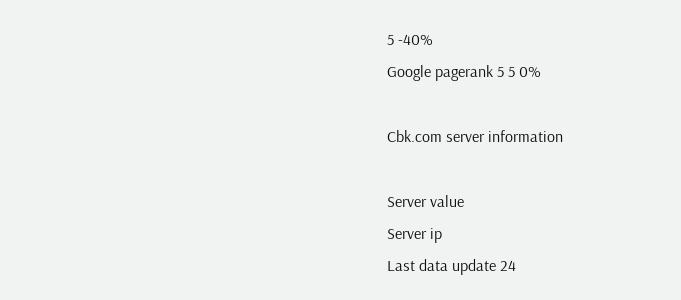5 -40%
Google pagerank 5 5 0%

Cbk.com server information

Server value
Server ip
Last data update 24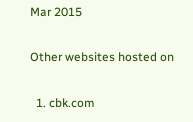Mar 2015

Other websites hosted on

  1. cbk.com